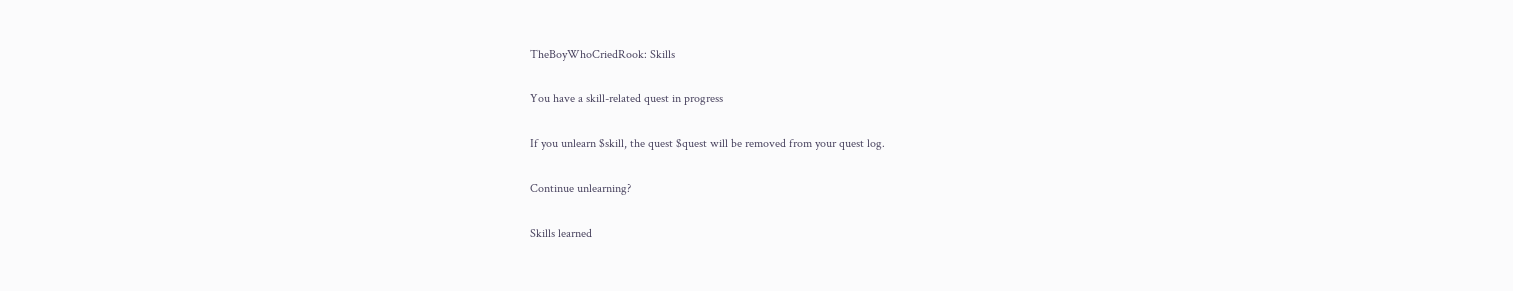TheBoyWhoCriedRook: Skills

You have a skill-related quest in progress

If you unlearn $skill, the quest $quest will be removed from your quest log.

Continue unlearning?

Skills learned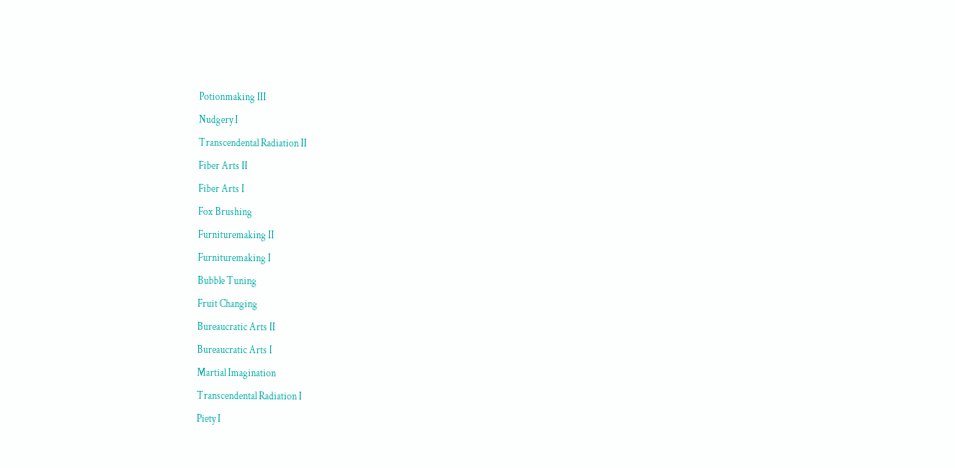Potionmaking III
Nudgery I
Transcendental Radiation II
Fiber Arts II
Fiber Arts I
Fox Brushing
Furnituremaking II
Furnituremaking I
Bubble Tuning
Fruit Changing
Bureaucratic Arts II
Bureaucratic Arts I
Martial Imagination
Transcendental Radiation I
Piety I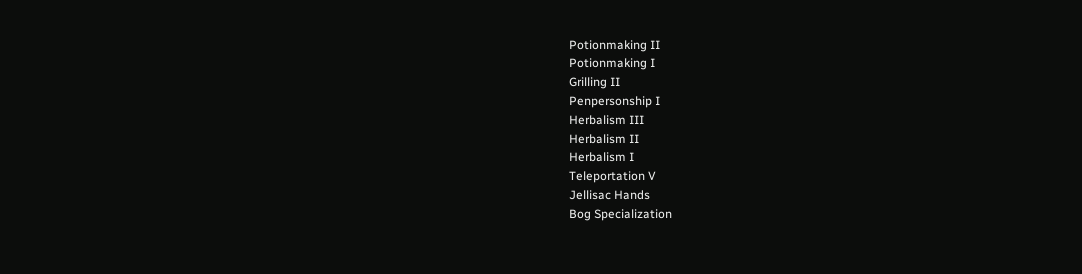Potionmaking II
Potionmaking I
Grilling II
Penpersonship I
Herbalism III
Herbalism II
Herbalism I
Teleportation V
Jellisac Hands
Bog Specialization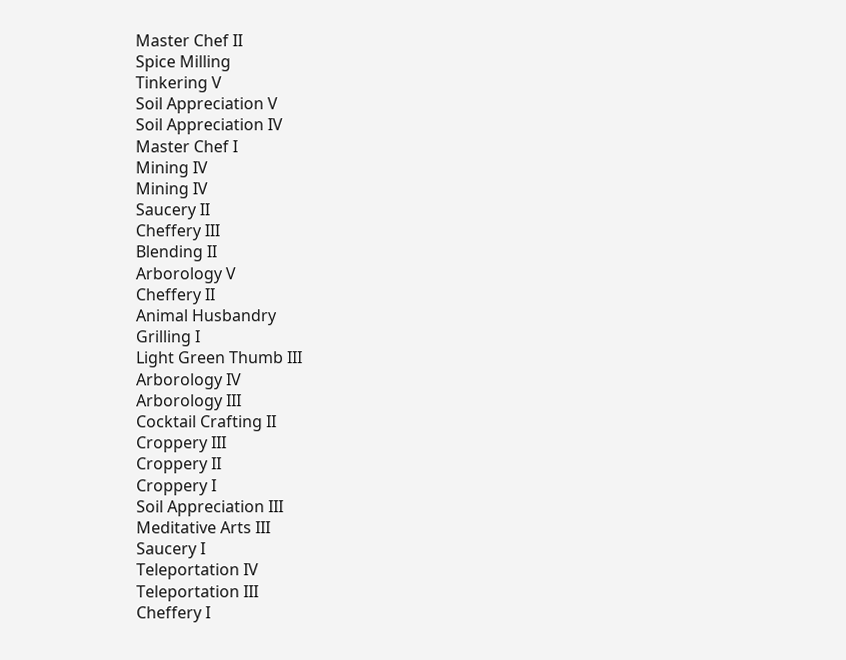Master Chef II
Spice Milling
Tinkering V
Soil Appreciation V
Soil Appreciation IV
Master Chef I
Mining IV
Mining IV
Saucery II
Cheffery III
Blending II
Arborology V
Cheffery II
Animal Husbandry
Grilling I
Light Green Thumb III
Arborology IV
Arborology III
Cocktail Crafting II
Croppery III
Croppery II
Croppery I
Soil Appreciation III
Meditative Arts III
Saucery I
Teleportation IV
Teleportation III
Cheffery I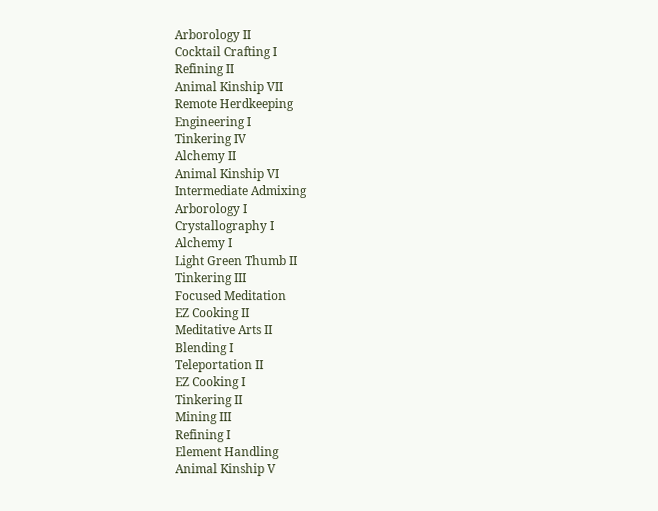Arborology II
Cocktail Crafting I
Refining II
Animal Kinship VII
Remote Herdkeeping
Engineering I
Tinkering IV
Alchemy II
Animal Kinship VI
Intermediate Admixing
Arborology I
Crystallography I
Alchemy I
Light Green Thumb II
Tinkering III
Focused Meditation
EZ Cooking II
Meditative Arts II
Blending I
Teleportation II
EZ Cooking I
Tinkering II
Mining III
Refining I
Element Handling
Animal Kinship V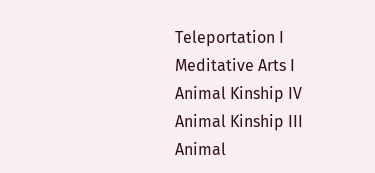Teleportation I
Meditative Arts I
Animal Kinship IV
Animal Kinship III
Animal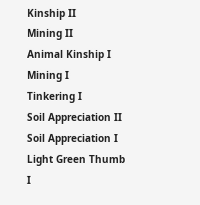Kinship II
Mining II
Animal Kinship I
Mining I
Tinkering I
Soil Appreciation II
Soil Appreciation I
Light Green Thumb I